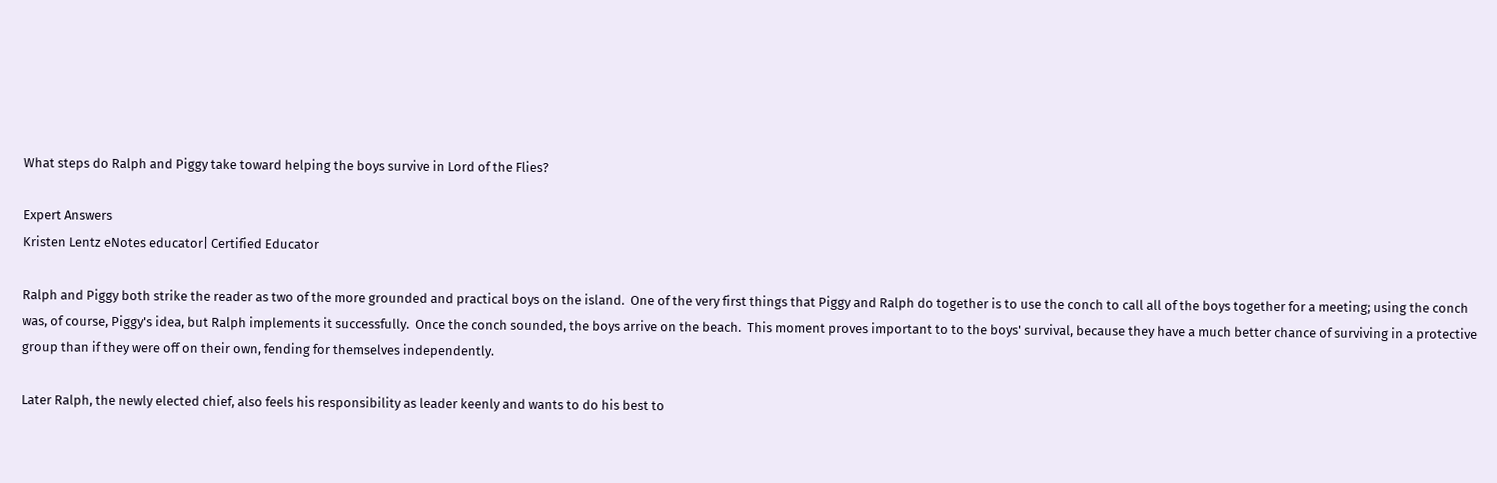What steps do Ralph and Piggy take toward helping the boys survive in Lord of the Flies?

Expert Answers
Kristen Lentz eNotes educator| Certified Educator

Ralph and Piggy both strike the reader as two of the more grounded and practical boys on the island.  One of the very first things that Piggy and Ralph do together is to use the conch to call all of the boys together for a meeting; using the conch was, of course, Piggy's idea, but Ralph implements it successfully.  Once the conch sounded, the boys arrive on the beach.  This moment proves important to to the boys' survival, because they have a much better chance of surviving in a protective group than if they were off on their own, fending for themselves independently.

Later Ralph, the newly elected chief, also feels his responsibility as leader keenly and wants to do his best to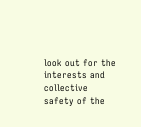look out for the interests and collective safety of the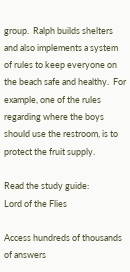group.  Ralph builds shelters and also implements a system of rules to keep everyone on the beach safe and healthy.  For example, one of the rules regarding where the boys should use the restroom, is to protect the fruit supply.

Read the study guide:
Lord of the Flies

Access hundreds of thousands of answers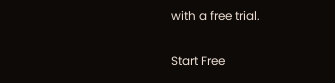with a free trial.

Start Free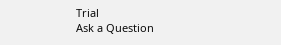Trial
Ask a Question